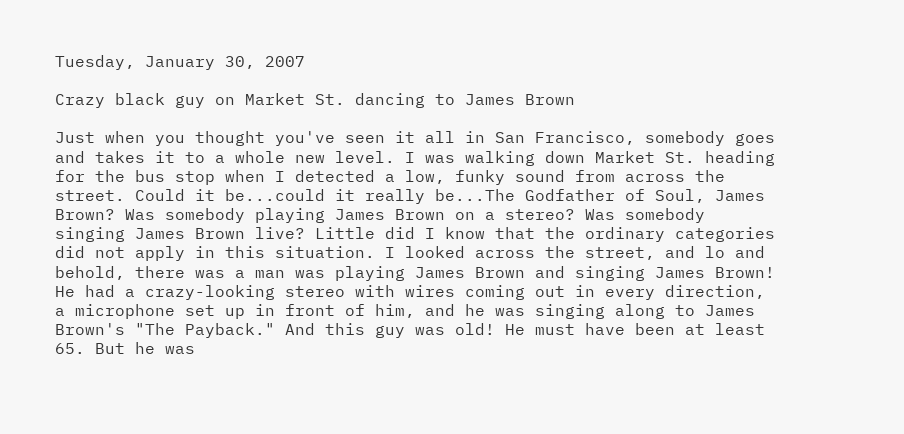Tuesday, January 30, 2007

Crazy black guy on Market St. dancing to James Brown

Just when you thought you've seen it all in San Francisco, somebody goes and takes it to a whole new level. I was walking down Market St. heading for the bus stop when I detected a low, funky sound from across the street. Could it be...could it really be...The Godfather of Soul, James Brown? Was somebody playing James Brown on a stereo? Was somebody singing James Brown live? Little did I know that the ordinary categories did not apply in this situation. I looked across the street, and lo and behold, there was a man was playing James Brown and singing James Brown! He had a crazy-looking stereo with wires coming out in every direction, a microphone set up in front of him, and he was singing along to James Brown's "The Payback." And this guy was old! He must have been at least 65. But he was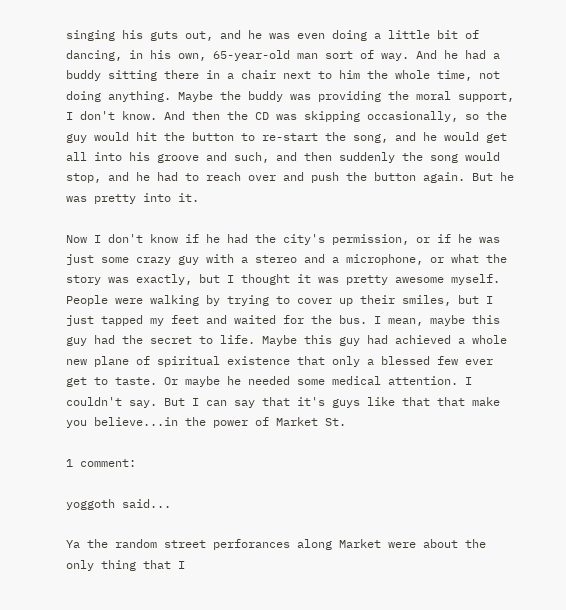singing his guts out, and he was even doing a little bit of dancing, in his own, 65-year-old man sort of way. And he had a buddy sitting there in a chair next to him the whole time, not doing anything. Maybe the buddy was providing the moral support, I don't know. And then the CD was skipping occasionally, so the guy would hit the button to re-start the song, and he would get all into his groove and such, and then suddenly the song would stop, and he had to reach over and push the button again. But he was pretty into it.

Now I don't know if he had the city's permission, or if he was just some crazy guy with a stereo and a microphone, or what the story was exactly, but I thought it was pretty awesome myself. People were walking by trying to cover up their smiles, but I just tapped my feet and waited for the bus. I mean, maybe this guy had the secret to life. Maybe this guy had achieved a whole new plane of spiritual existence that only a blessed few ever get to taste. Or maybe he needed some medical attention. I couldn't say. But I can say that it's guys like that that make you believe...in the power of Market St.

1 comment:

yoggoth said...

Ya the random street perforances along Market were about the only thing that I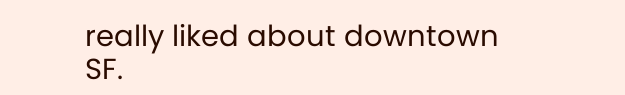really liked about downtown SF.